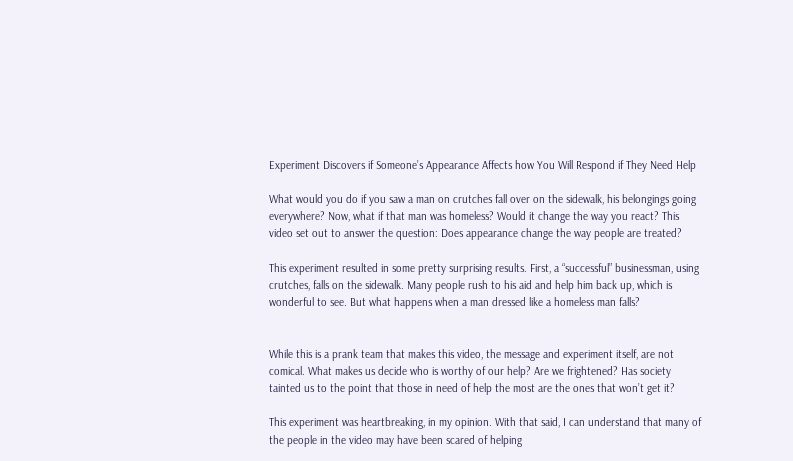Experiment Discovers if Someone’s Appearance Affects how You Will Respond if They Need Help

What would you do if you saw a man on crutches fall over on the sidewalk, his belongings going everywhere? Now, what if that man was homeless? Would it change the way you react? This video set out to answer the question: Does appearance change the way people are treated?

This experiment resulted in some pretty surprising results. First, a “successful” businessman, using crutches, falls on the sidewalk. Many people rush to his aid and help him back up, which is wonderful to see. But what happens when a man dressed like a homeless man falls?


While this is a prank team that makes this video, the message and experiment itself, are not comical. What makes us decide who is worthy of our help? Are we frightened? Has society tainted us to the point that those in need of help the most are the ones that won’t get it?

This experiment was heartbreaking, in my opinion. With that said, I can understand that many of the people in the video may have been scared of helping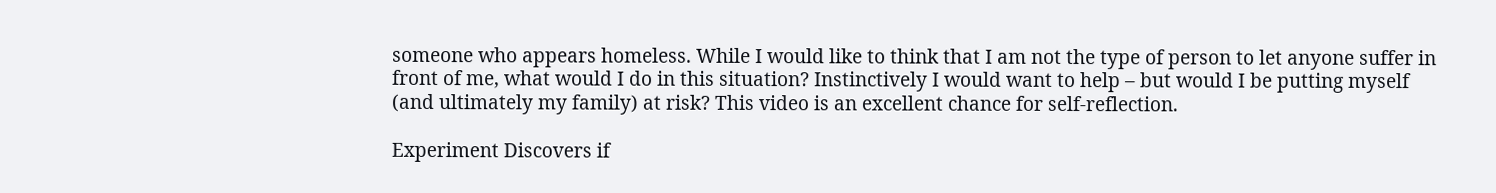someone who appears homeless. While I would like to think that I am not the type of person to let anyone suffer in front of me, what would I do in this situation? Instinctively I would want to help – but would I be putting myself (and ultimately my family) at risk? This video is an excellent chance for self-reflection.

Experiment Discovers if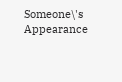Someone\'s Appearance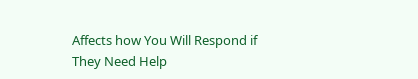Affects how You Will Respond if They Need Help